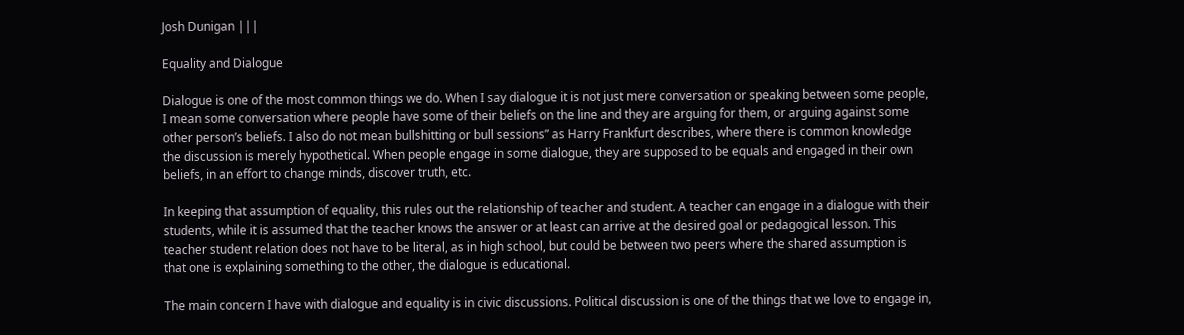Josh Dunigan |||

Equality and Dialogue

Dialogue is one of the most common things we do. When I say dialogue it is not just mere conversation or speaking between some people, I mean some conversation where people have some of their beliefs on the line and they are arguing for them, or arguing against some other person’s beliefs. I also do not mean bullshitting or bull sessions” as Harry Frankfurt describes, where there is common knowledge the discussion is merely hypothetical. When people engage in some dialogue, they are supposed to be equals and engaged in their own beliefs, in an effort to change minds, discover truth, etc.

In keeping that assumption of equality, this rules out the relationship of teacher and student. A teacher can engage in a dialogue with their students, while it is assumed that the teacher knows the answer or at least can arrive at the desired goal or pedagogical lesson. This teacher student relation does not have to be literal, as in high school, but could be between two peers where the shared assumption is that one is explaining something to the other, the dialogue is educational.

The main concern I have with dialogue and equality is in civic discussions. Political discussion is one of the things that we love to engage in,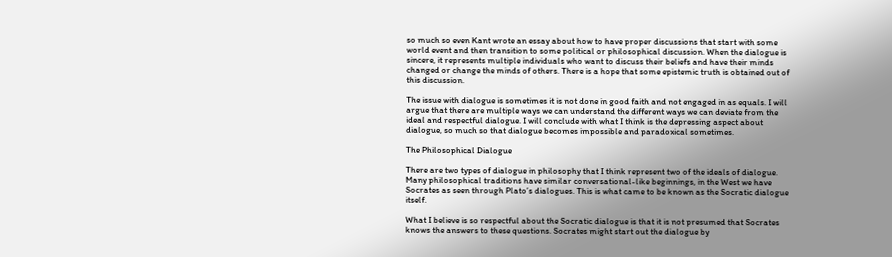so much so even Kant wrote an essay about how to have proper discussions that start with some world event and then transition to some political or philosophical discussion. When the dialogue is sincere, it represents multiple individuals who want to discuss their beliefs and have their minds changed or change the minds of others. There is a hope that some epistemic truth is obtained out of this discussion.

The issue with dialogue is sometimes it is not done in good faith and not engaged in as equals. I will argue that there are multiple ways we can understand the different ways we can deviate from the ideal and respectful dialogue. I will conclude with what I think is the depressing aspect about dialogue, so much so that dialogue becomes impossible and paradoxical sometimes.

The Philosophical Dialogue

There are two types of dialogue in philosophy that I think represent two of the ideals of dialogue. Many philosophical traditions have similar conversational-like beginnings, in the West we have Socrates as seen through Plato’s dialogues. This is what came to be known as the Socratic dialogue itself.

What I believe is so respectful about the Socratic dialogue is that it is not presumed that Socrates knows the answers to these questions. Socrates might start out the dialogue by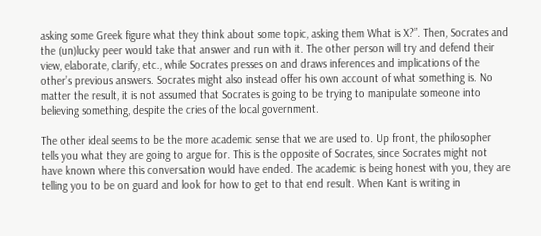asking some Greek figure what they think about some topic, asking them What is X?”. Then, Socrates and the (un)lucky peer would take that answer and run with it. The other person will try and defend their view, elaborate, clarify, etc., while Socrates presses on and draws inferences and implications of the other’s previous answers. Socrates might also instead offer his own account of what something is. No matter the result, it is not assumed that Socrates is going to be trying to manipulate someone into believing something, despite the cries of the local government.

The other ideal seems to be the more academic sense that we are used to. Up front, the philosopher tells you what they are going to argue for. This is the opposite of Socrates, since Socrates might not have known where this conversation would have ended. The academic is being honest with you, they are telling you to be on guard and look for how to get to that end result. When Kant is writing in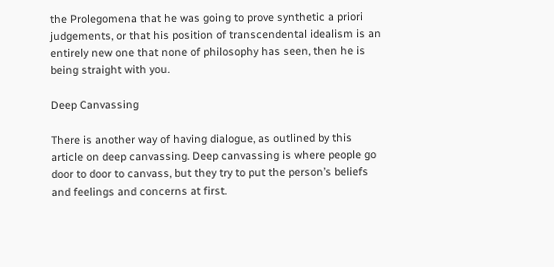the Prolegomena that he was going to prove synthetic a priori judgements, or that his position of transcendental idealism is an entirely new one that none of philosophy has seen, then he is being straight with you.

Deep Canvassing

There is another way of having dialogue, as outlined by this article on deep canvassing. Deep canvassing is where people go door to door to canvass, but they try to put the person’s beliefs and feelings and concerns at first.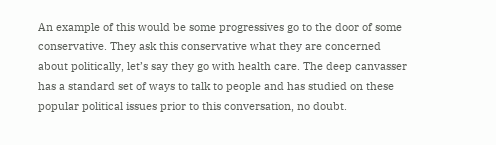An example of this would be some progressives go to the door of some conservative. They ask this conservative what they are concerned about politically, let’s say they go with health care. The deep canvasser has a standard set of ways to talk to people and has studied on these popular political issues prior to this conversation, no doubt.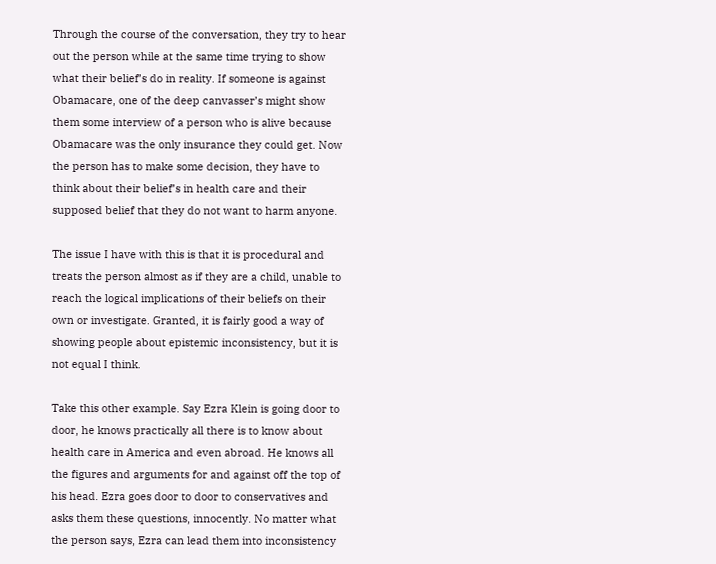Through the course of the conversation, they try to hear out the person while at the same time trying to show what their belief’s do in reality. If someone is against Obamacare, one of the deep canvasser’s might show them some interview of a person who is alive because Obamacare was the only insurance they could get. Now the person has to make some decision, they have to think about their belief’s in health care and their supposed belief that they do not want to harm anyone.

The issue I have with this is that it is procedural and treats the person almost as if they are a child, unable to reach the logical implications of their beliefs on their own or investigate. Granted, it is fairly good a way of showing people about epistemic inconsistency, but it is not equal I think.

Take this other example. Say Ezra Klein is going door to door, he knows practically all there is to know about health care in America and even abroad. He knows all the figures and arguments for and against off the top of his head. Ezra goes door to door to conservatives and asks them these questions, innocently. No matter what the person says, Ezra can lead them into inconsistency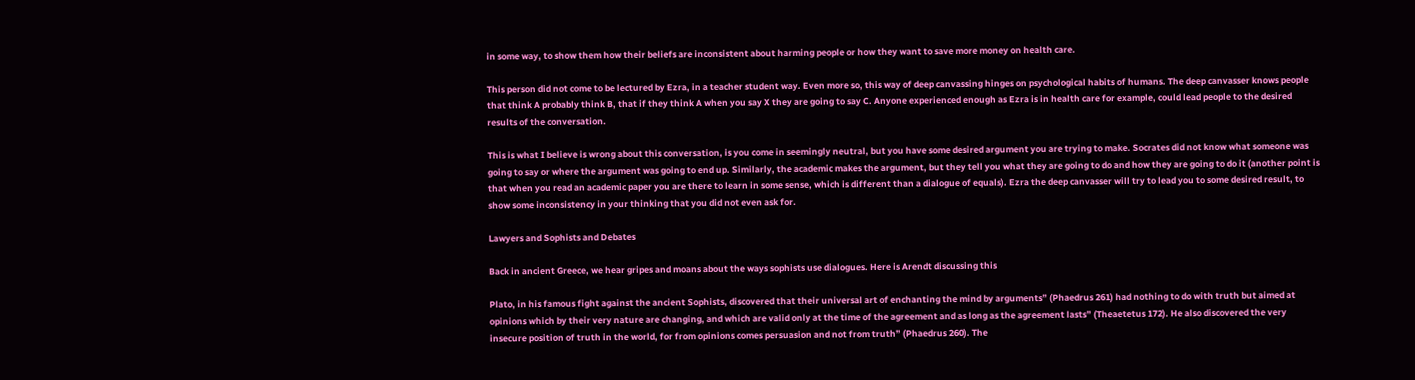in some way, to show them how their beliefs are inconsistent about harming people or how they want to save more money on health care.

This person did not come to be lectured by Ezra, in a teacher student way. Even more so, this way of deep canvassing hinges on psychological habits of humans. The deep canvasser knows people that think A probably think B, that if they think A when you say X they are going to say C. Anyone experienced enough as Ezra is in health care for example, could lead people to the desired results of the conversation.

This is what I believe is wrong about this conversation, is you come in seemingly neutral, but you have some desired argument you are trying to make. Socrates did not know what someone was going to say or where the argument was going to end up. Similarly, the academic makes the argument, but they tell you what they are going to do and how they are going to do it (another point is that when you read an academic paper you are there to learn in some sense, which is different than a dialogue of equals). Ezra the deep canvasser will try to lead you to some desired result, to show some inconsistency in your thinking that you did not even ask for.

Lawyers and Sophists and Debates

Back in ancient Greece, we hear gripes and moans about the ways sophists use dialogues. Here is Arendt discussing this

Plato, in his famous fight against the ancient Sophists, discovered that their universal art of enchanting the mind by arguments” (Phaedrus 261) had nothing to do with truth but aimed at opinions which by their very nature are changing, and which are valid only at the time of the agreement and as long as the agreement lasts” (Theaetetus 172). He also discovered the very insecure position of truth in the world, for from opinions comes persuasion and not from truth” (Phaedrus 260). The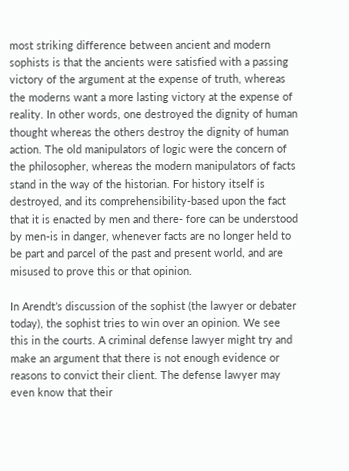most striking difference between ancient and modern sophists is that the ancients were satisfied with a passing victory of the argument at the expense of truth, whereas the moderns want a more lasting victory at the expense of reality. In other words, one destroyed the dignity of human thought whereas the others destroy the dignity of human action. The old manipulators of logic were the concern of the philosopher, whereas the modern manipulators of facts stand in the way of the historian. For history itself is destroyed, and its comprehensibility-based upon the fact that it is enacted by men and there- fore can be understood by men-is in danger, whenever facts are no longer held to be part and parcel of the past and present world, and are misused to prove this or that opinion.

In Arendt’s discussion of the sophist (the lawyer or debater today), the sophist tries to win over an opinion. We see this in the courts. A criminal defense lawyer might try and make an argument that there is not enough evidence or reasons to convict their client. The defense lawyer may even know that their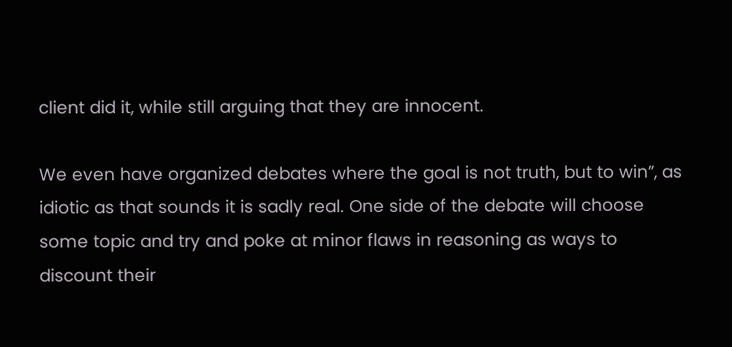client did it, while still arguing that they are innocent.

We even have organized debates where the goal is not truth, but to win”, as idiotic as that sounds it is sadly real. One side of the debate will choose some topic and try and poke at minor flaws in reasoning as ways to discount their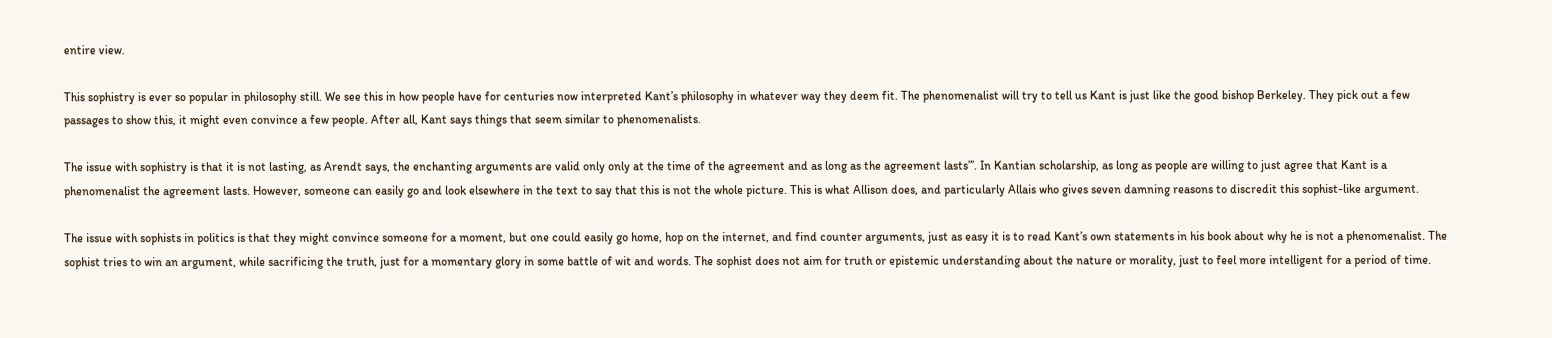entire view.

This sophistry is ever so popular in philosophy still. We see this in how people have for centuries now interpreted Kant’s philosophy in whatever way they deem fit. The phenomenalist will try to tell us Kant is just like the good bishop Berkeley. They pick out a few passages to show this, it might even convince a few people. After all, Kant says things that seem similar to phenomenalists.

The issue with sophistry is that it is not lasting, as Arendt says, the enchanting arguments are valid only only at the time of the agreement and as long as the agreement lasts”’. In Kantian scholarship, as long as people are willing to just agree that Kant is a phenomenalist the agreement lasts. However, someone can easily go and look elsewhere in the text to say that this is not the whole picture. This is what Allison does, and particularly Allais who gives seven damning reasons to discredit this sophist-like argument.

The issue with sophists in politics is that they might convince someone for a moment, but one could easily go home, hop on the internet, and find counter arguments, just as easy it is to read Kant’s own statements in his book about why he is not a phenomenalist. The sophist tries to win an argument, while sacrificing the truth, just for a momentary glory in some battle of wit and words. The sophist does not aim for truth or epistemic understanding about the nature or morality, just to feel more intelligent for a period of time.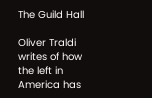The Guild Hall

Oliver Traldi writes of how the left in America has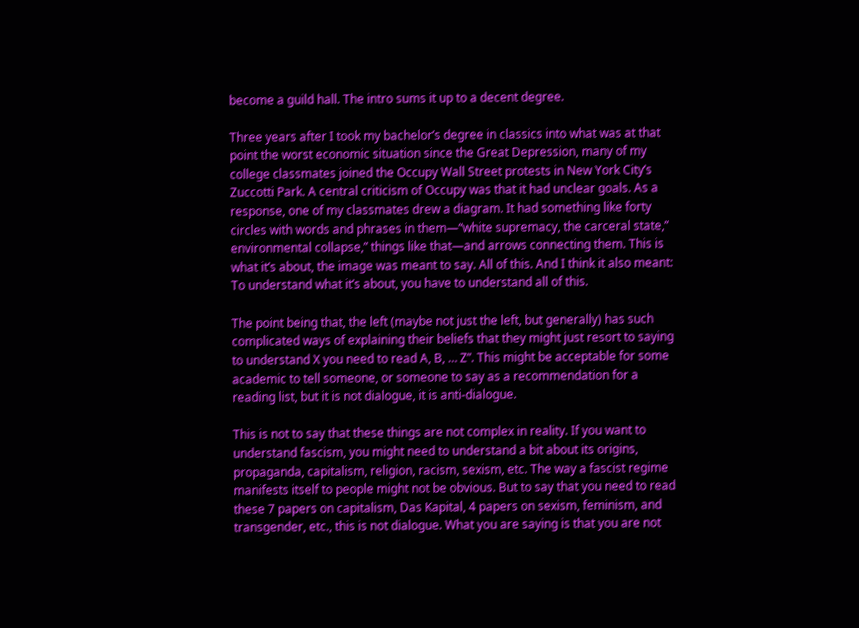become a guild hall. The intro sums it up to a decent degree.

Three years after I took my bachelor’s degree in classics into what was at that point the worst economic situation since the Great Depression, many of my college classmates joined the Occupy Wall Street protests in New York City’s Zuccotti Park. A central criticism of Occupy was that it had unclear goals. As a response, one of my classmates drew a diagram. It had something like forty circles with words and phrases in them—“white supremacy, the carceral state,” environmental collapse,” things like that—and arrows connecting them. This is what it’s about, the image was meant to say. All of this. And I think it also meant: To understand what it’s about, you have to understand all of this.

The point being that, the left (maybe not just the left, but generally) has such complicated ways of explaining their beliefs that they might just resort to saying to understand X you need to read A, B, … Z”. This might be acceptable for some academic to tell someone, or someone to say as a recommendation for a reading list, but it is not dialogue, it is anti-dialogue.

This is not to say that these things are not complex in reality. If you want to understand fascism, you might need to understand a bit about its origins, propaganda, capitalism, religion, racism, sexism, etc. The way a fascist regime manifests itself to people might not be obvious. But to say that you need to read these 7 papers on capitalism, Das Kapital, 4 papers on sexism, feminism, and transgender, etc., this is not dialogue. What you are saying is that you are not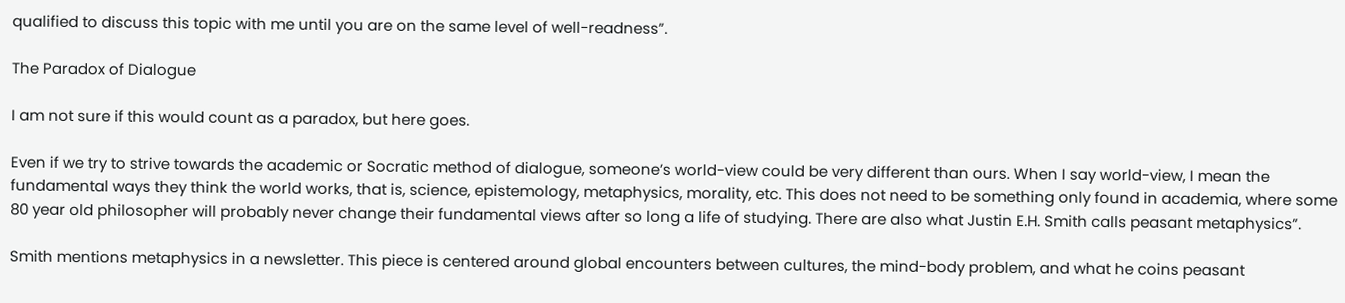qualified to discuss this topic with me until you are on the same level of well-readness”.

The Paradox of Dialogue

I am not sure if this would count as a paradox, but here goes.

Even if we try to strive towards the academic or Socratic method of dialogue, someone’s world-view could be very different than ours. When I say world-view, I mean the fundamental ways they think the world works, that is, science, epistemology, metaphysics, morality, etc. This does not need to be something only found in academia, where some 80 year old philosopher will probably never change their fundamental views after so long a life of studying. There are also what Justin E.H. Smith calls peasant metaphysics”.

Smith mentions metaphysics in a newsletter. This piece is centered around global encounters between cultures, the mind-body problem, and what he coins peasant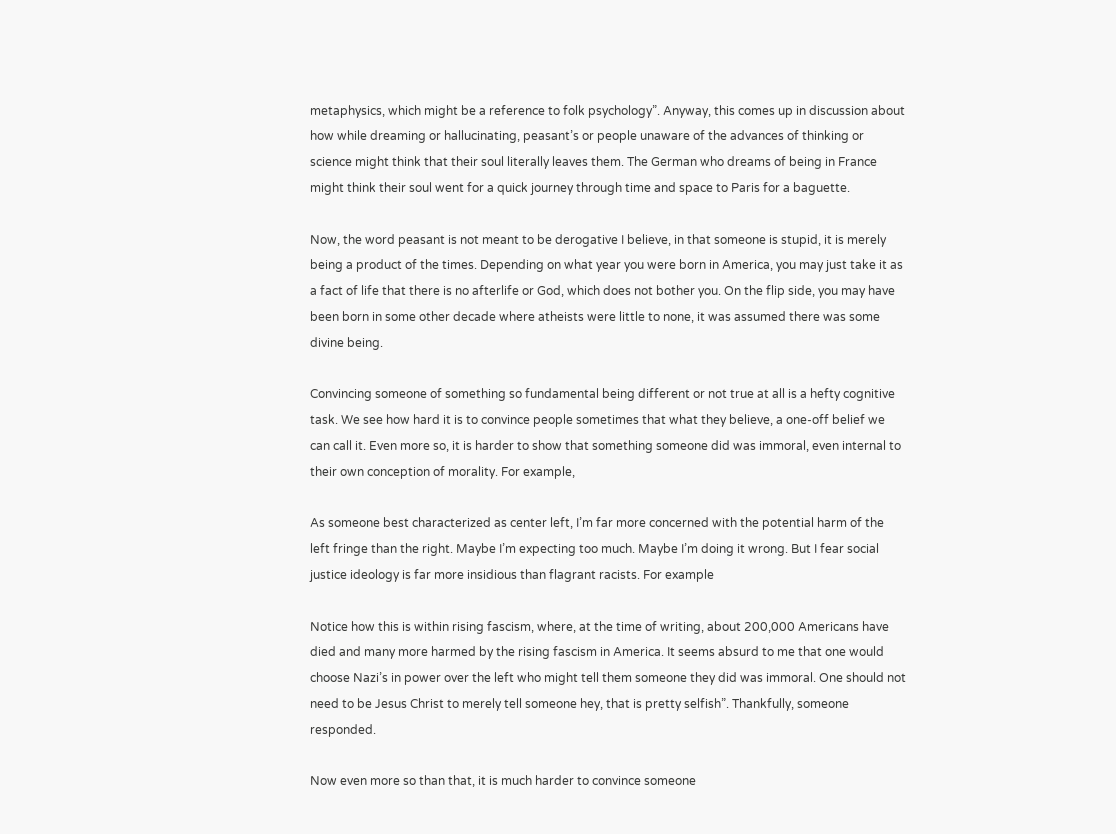metaphysics, which might be a reference to folk psychology”. Anyway, this comes up in discussion about how while dreaming or hallucinating, peasant’s or people unaware of the advances of thinking or science might think that their soul literally leaves them. The German who dreams of being in France might think their soul went for a quick journey through time and space to Paris for a baguette.

Now, the word peasant is not meant to be derogative I believe, in that someone is stupid, it is merely being a product of the times. Depending on what year you were born in America, you may just take it as a fact of life that there is no afterlife or God, which does not bother you. On the flip side, you may have been born in some other decade where atheists were little to none, it was assumed there was some divine being.

Convincing someone of something so fundamental being different or not true at all is a hefty cognitive task. We see how hard it is to convince people sometimes that what they believe, a one-off belief we can call it. Even more so, it is harder to show that something someone did was immoral, even internal to their own conception of morality. For example,

As someone best characterized as center left, I’m far more concerned with the potential harm of the left fringe than the right. Maybe I’m expecting too much. Maybe I’m doing it wrong. But I fear social justice ideology is far more insidious than flagrant racists. For example

Notice how this is within rising fascism, where, at the time of writing, about 200,000 Americans have died and many more harmed by the rising fascism in America. It seems absurd to me that one would choose Nazi’s in power over the left who might tell them someone they did was immoral. One should not need to be Jesus Christ to merely tell someone hey, that is pretty selfish”. Thankfully, someone responded.

Now even more so than that, it is much harder to convince someone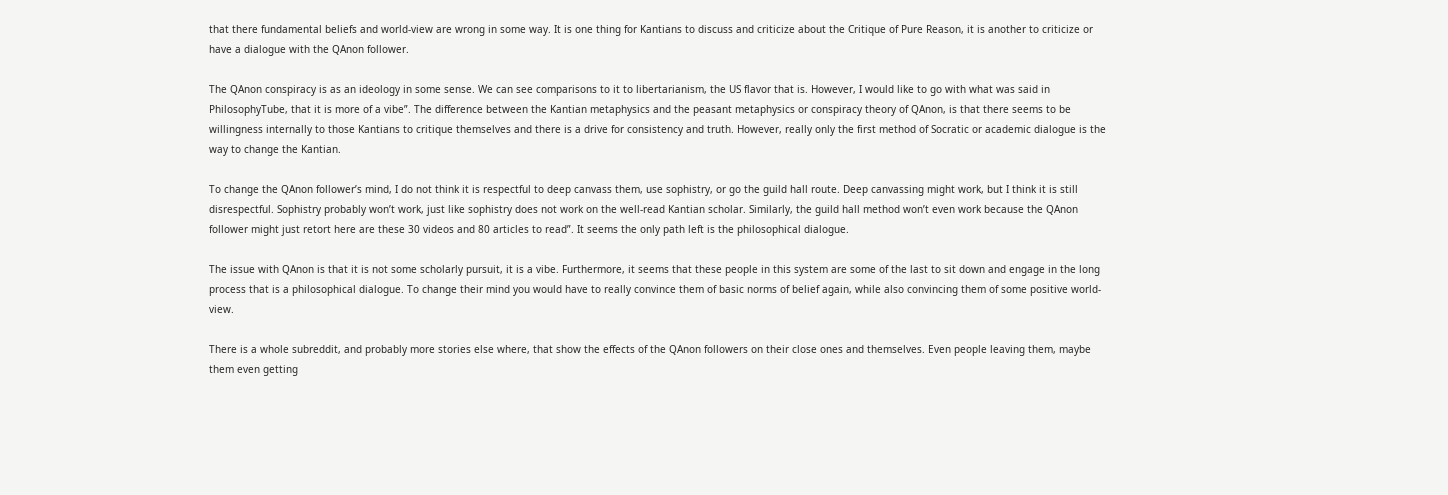that there fundamental beliefs and world-view are wrong in some way. It is one thing for Kantians to discuss and criticize about the Critique of Pure Reason, it is another to criticize or have a dialogue with the QAnon follower.

The QAnon conspiracy is as an ideology in some sense. We can see comparisons to it to libertarianism, the US flavor that is. However, I would like to go with what was said in PhilosophyTube, that it is more of a vibe”. The difference between the Kantian metaphysics and the peasant metaphysics or conspiracy theory of QAnon, is that there seems to be willingness internally to those Kantians to critique themselves and there is a drive for consistency and truth. However, really only the first method of Socratic or academic dialogue is the way to change the Kantian.

To change the QAnon follower’s mind, I do not think it is respectful to deep canvass them, use sophistry, or go the guild hall route. Deep canvassing might work, but I think it is still disrespectful. Sophistry probably won’t work, just like sophistry does not work on the well-read Kantian scholar. Similarly, the guild hall method won’t even work because the QAnon follower might just retort here are these 30 videos and 80 articles to read”. It seems the only path left is the philosophical dialogue.

The issue with QAnon is that it is not some scholarly pursuit, it is a vibe. Furthermore, it seems that these people in this system are some of the last to sit down and engage in the long process that is a philosophical dialogue. To change their mind you would have to really convince them of basic norms of belief again, while also convincing them of some positive world-view.

There is a whole subreddit, and probably more stories else where, that show the effects of the QAnon followers on their close ones and themselves. Even people leaving them, maybe them even getting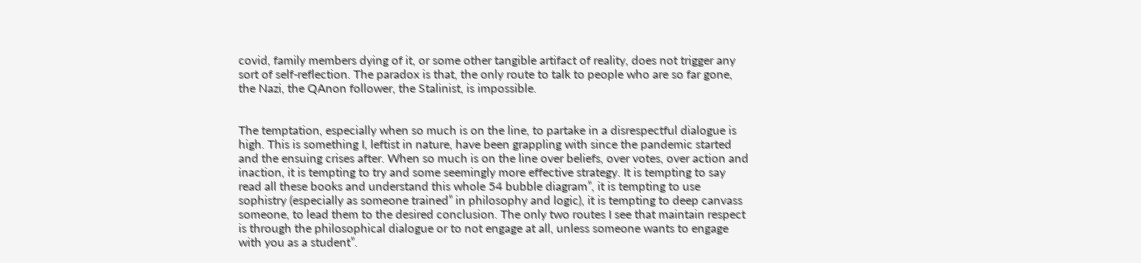covid, family members dying of it, or some other tangible artifact of reality, does not trigger any sort of self-reflection. The paradox is that, the only route to talk to people who are so far gone, the Nazi, the QAnon follower, the Stalinist, is impossible.


The temptation, especially when so much is on the line, to partake in a disrespectful dialogue is high. This is something I, leftist in nature, have been grappling with since the pandemic started and the ensuing crises after. When so much is on the line over beliefs, over votes, over action and inaction, it is tempting to try and some seemingly more effective strategy. It is tempting to say read all these books and understand this whole 54 bubble diagram”, it is tempting to use sophistry (especially as someone trained” in philosophy and logic), it is tempting to deep canvass someone, to lead them to the desired conclusion. The only two routes I see that maintain respect is through the philosophical dialogue or to not engage at all, unless someone wants to engage with you as a student”.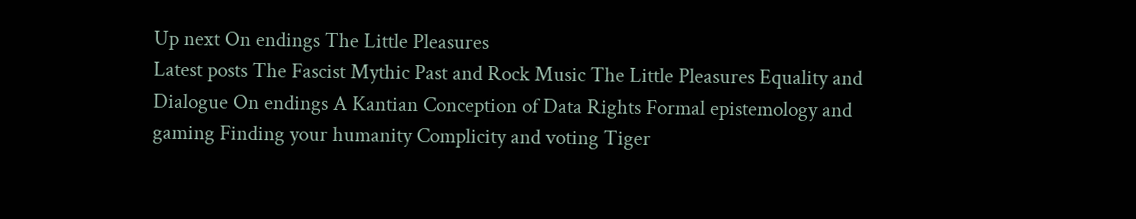Up next On endings The Little Pleasures
Latest posts The Fascist Mythic Past and Rock Music The Little Pleasures Equality and Dialogue On endings A Kantian Conception of Data Rights Formal epistemology and gaming Finding your humanity Complicity and voting Tiger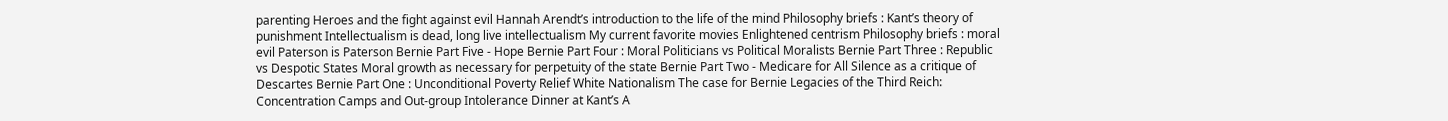parenting Heroes and the fight against evil Hannah Arendt’s introduction to the life of the mind Philosophy briefs : Kant’s theory of punishment Intellectualism is dead, long live intellectualism My current favorite movies Enlightened centrism Philosophy briefs : moral evil Paterson is Paterson Bernie Part Five - Hope Bernie Part Four : Moral Politicians vs Political Moralists Bernie Part Three : Republic vs Despotic States Moral growth as necessary for perpetuity of the state Bernie Part Two - Medicare for All Silence as a critique of Descartes Bernie Part One : Unconditional Poverty Relief White Nationalism The case for Bernie Legacies of the Third Reich: Concentration Camps and Out-group Intolerance Dinner at Kant’s A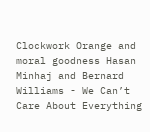Clockwork Orange and moral goodness Hasan Minhaj and Bernard Williams - We Can’t Care About Everything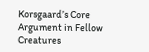Korsgaard’s Core Argument in Fellow Creatures